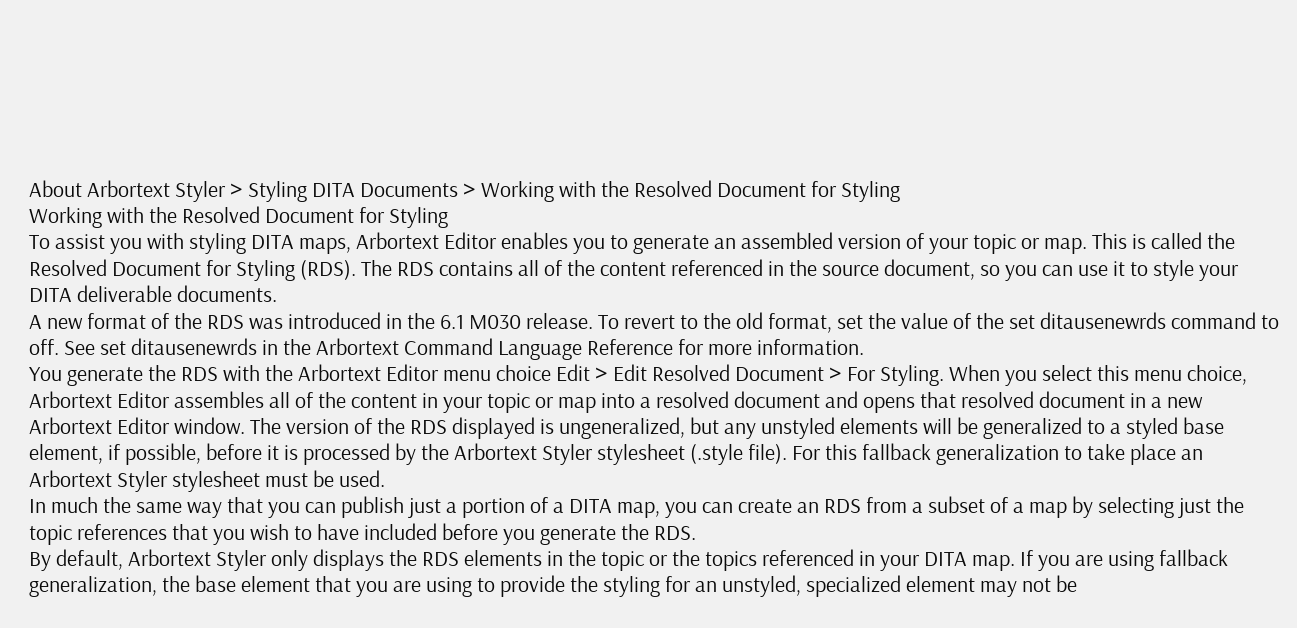About Arbortext Styler > Styling DITA Documents > Working with the Resolved Document for Styling
Working with the Resolved Document for Styling
To assist you with styling DITA maps, Arbortext Editor enables you to generate an assembled version of your topic or map. This is called the Resolved Document for Styling (RDS). The RDS contains all of the content referenced in the source document, so you can use it to style your DITA deliverable documents.
A new format of the RDS was introduced in the 6.1 M030 release. To revert to the old format, set the value of the set ditausenewrds command to off. See set ditausenewrds in the Arbortext Command Language Reference for more information.
You generate the RDS with the Arbortext Editor menu choice Edit > Edit Resolved Document > For Styling. When you select this menu choice, Arbortext Editor assembles all of the content in your topic or map into a resolved document and opens that resolved document in a new Arbortext Editor window. The version of the RDS displayed is ungeneralized, but any unstyled elements will be generalized to a styled base element, if possible, before it is processed by the Arbortext Styler stylesheet (.style file). For this fallback generalization to take place an Arbortext Styler stylesheet must be used.
In much the same way that you can publish just a portion of a DITA map, you can create an RDS from a subset of a map by selecting just the topic references that you wish to have included before you generate the RDS.
By default, Arbortext Styler only displays the RDS elements in the topic or the topics referenced in your DITA map. If you are using fallback generalization, the base element that you are using to provide the styling for an unstyled, specialized element may not be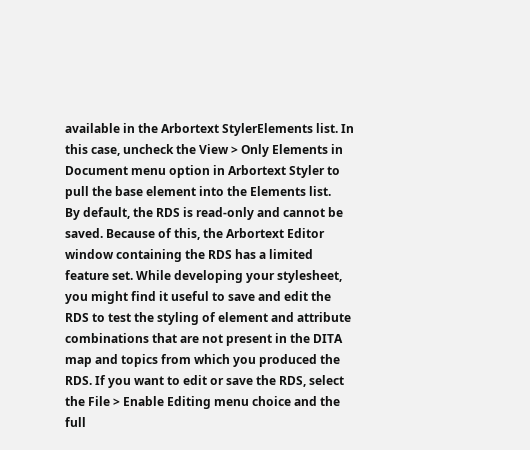available in the Arbortext StylerElements list. In this case, uncheck the View > Only Elements in Document menu option in Arbortext Styler to pull the base element into the Elements list.
By default, the RDS is read-only and cannot be saved. Because of this, the Arbortext Editor window containing the RDS has a limited feature set. While developing your stylesheet, you might find it useful to save and edit the RDS to test the styling of element and attribute combinations that are not present in the DITA map and topics from which you produced the RDS. If you want to edit or save the RDS, select the File > Enable Editing menu choice and the full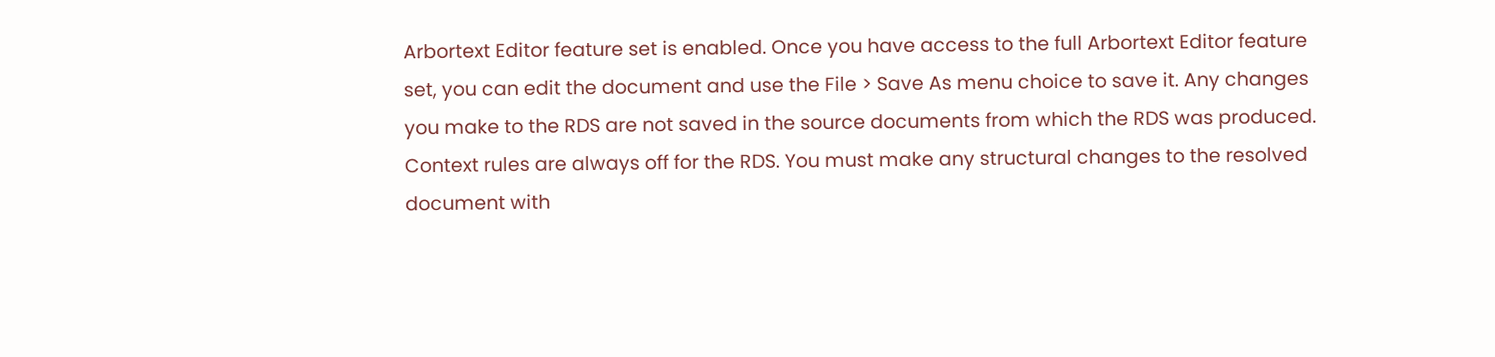Arbortext Editor feature set is enabled. Once you have access to the full Arbortext Editor feature set, you can edit the document and use the File > Save As menu choice to save it. Any changes you make to the RDS are not saved in the source documents from which the RDS was produced.
Context rules are always off for the RDS. You must make any structural changes to the resolved document with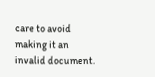care to avoid making it an invalid document.